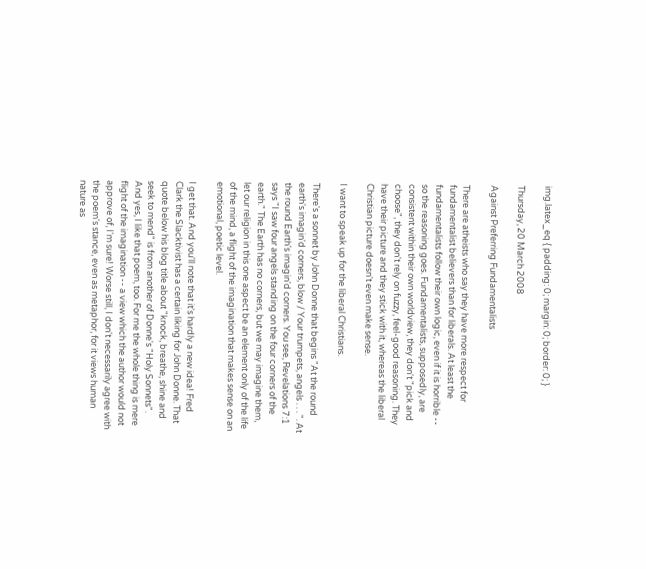img.latex_eq { padding: 0; margin: 0; border: 0; }

Thursday, 20 March 2008

Against Preferring Fundamentalists

There are atheists who say they have more respect for fundamentalist believers than for liberals. At least the fundamentalists follow their own logic, even if it is horrible -- so the reasoning goes. Fundamentalists, supposedly, are consistent within their own worldview, they don't "pick and choose", they don't rely on fuzzy, feel-good reasoning. They have their picture and they stick with it, whereas the liberal Christian picture doesn't even make sense.

I want to speak up for the liberal Christians.

There's a sonnet by John Donne that begins "At the round earth's imagin'd corners, blow / Your trumpets, angels . . . ". At the round Earth's imagin'd corners. You see, Revelations 7:1 says "I saw four angels standing on the four corners of the earth." The Earth has no corners, but we may imagine them, let our religion in this one aspect be an element only of the life of the mind, a flight of the imagination that makes sense on an emotional, poetic level.

I get that. And you'll note that it's hardly a new idea! Fred Clark the Slacktivist has a certain liking for John Donne. That quote below his blog title about "knock, breathe, shine and seek to mend" is from another of Donne's "Holy Sonnets". And yes, I like that poem, too. For me the whole thing is mere flight of the imagination -- a view which the author would not approve of, I'm sure! Worse still, I don't necessarily agree with the poem's stance, even as metaphor, for it views human nature as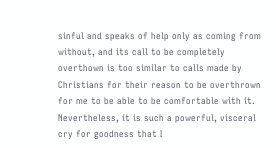sinful and speaks of help only as coming from without, and its call to be completely overthown is too similar to calls made by Christians for their reason to be overthrown for me to be able to be comfortable with it. Nevertheless, it is such a powerful, visceral cry for goodness that I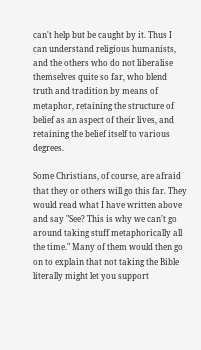can't help but be caught by it. Thus I can understand religious humanists, and the others who do not liberalise themselves quite so far, who blend truth and tradition by means of metaphor, retaining the structure of belief as an aspect of their lives, and retaining the belief itself to various degrees.

Some Christians, of course, are afraid that they or others will go this far. They would read what I have written above and say "See? This is why we can't go around taking stuff metaphorically all the time." Many of them would then go on to explain that not taking the Bible literally might let you support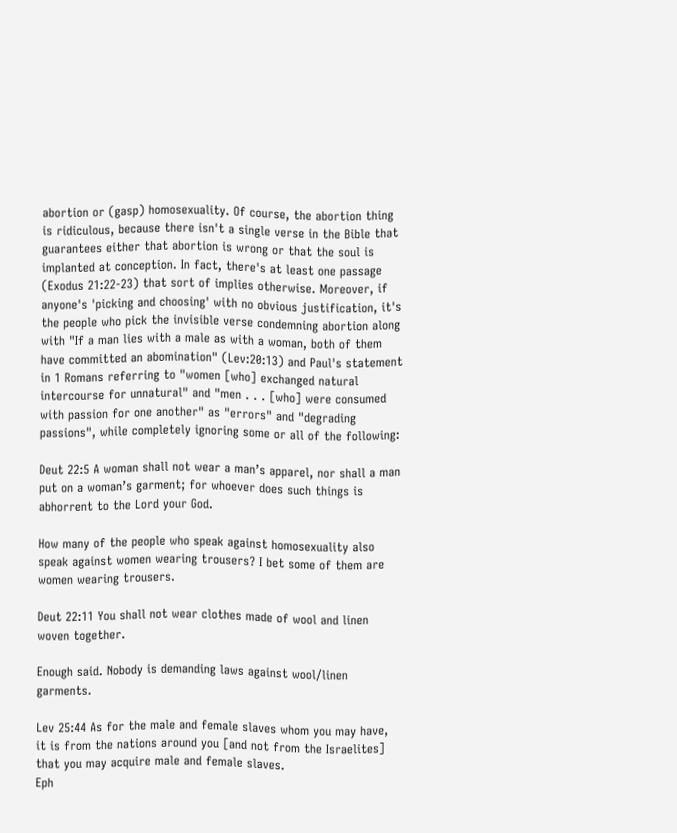abortion or (gasp) homosexuality. Of course, the abortion thing is ridiculous, because there isn't a single verse in the Bible that guarantees either that abortion is wrong or that the soul is implanted at conception. In fact, there's at least one passage (Exodus 21:22-23) that sort of implies otherwise. Moreover, if anyone's 'picking and choosing' with no obvious justification, it's the people who pick the invisible verse condemning abortion along with "If a man lies with a male as with a woman, both of them have committed an abomination" (Lev:20:13) and Paul's statement in 1 Romans referring to "women [who] exchanged natural intercourse for unnatural" and "men . . . [who] were consumed with passion for one another" as "errors" and "degrading passions", while completely ignoring some or all of the following:

Deut 22:5 A woman shall not wear a man’s apparel, nor shall a man put on a woman’s garment; for whoever does such things is abhorrent to the Lord your God.

How many of the people who speak against homosexuality also speak against women wearing trousers? I bet some of them are women wearing trousers.

Deut 22:11 You shall not wear clothes made of wool and linen woven together.

Enough said. Nobody is demanding laws against wool/linen garments.

Lev 25:44 As for the male and female slaves whom you may have, it is from the nations around you [and not from the Israelites] that you may acquire male and female slaves.
Eph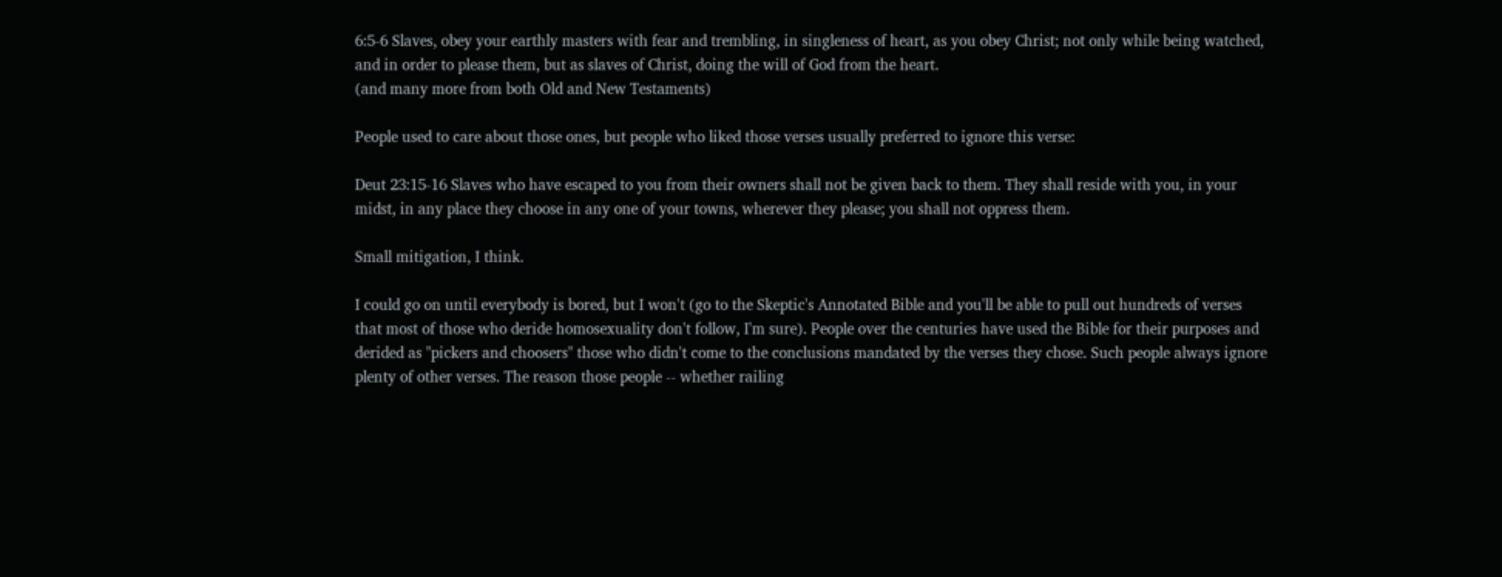6:5-6 Slaves, obey your earthly masters with fear and trembling, in singleness of heart, as you obey Christ; not only while being watched, and in order to please them, but as slaves of Christ, doing the will of God from the heart.
(and many more from both Old and New Testaments)

People used to care about those ones, but people who liked those verses usually preferred to ignore this verse:

Deut 23:15-16 Slaves who have escaped to you from their owners shall not be given back to them. They shall reside with you, in your midst, in any place they choose in any one of your towns, wherever they please; you shall not oppress them.

Small mitigation, I think.

I could go on until everybody is bored, but I won't (go to the Skeptic's Annotated Bible and you'll be able to pull out hundreds of verses that most of those who deride homosexuality don't follow, I'm sure). People over the centuries have used the Bible for their purposes and derided as "pickers and choosers" those who didn't come to the conclusions mandated by the verses they chose. Such people always ignore plenty of other verses. The reason those people -- whether railing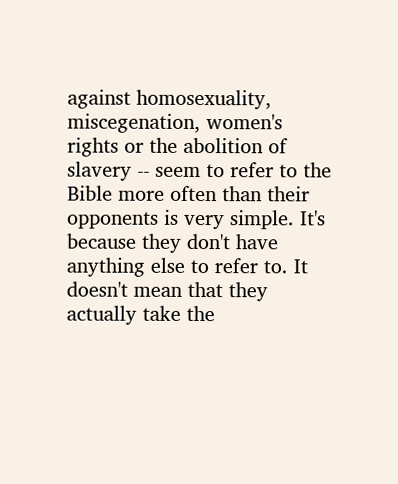against homosexuality, miscegenation, women's rights or the abolition of slavery -- seem to refer to the Bible more often than their opponents is very simple. It's because they don't have anything else to refer to. It doesn't mean that they actually take the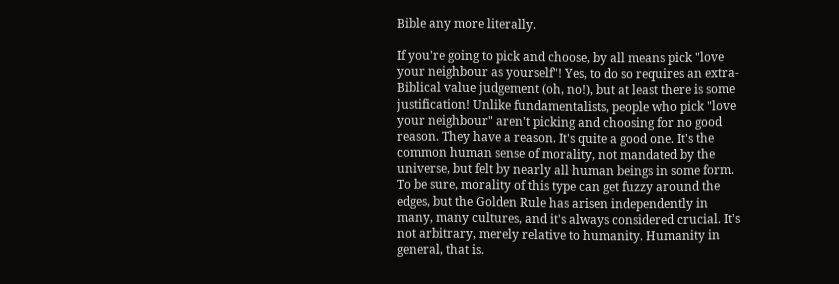Bible any more literally.

If you're going to pick and choose, by all means pick "love your neighbour as yourself"! Yes, to do so requires an extra-Biblical value judgement (oh, no!), but at least there is some justification! Unlike fundamentalists, people who pick "love your neighbour" aren't picking and choosing for no good reason. They have a reason. It's quite a good one. It's the common human sense of morality, not mandated by the universe, but felt by nearly all human beings in some form. To be sure, morality of this type can get fuzzy around the edges, but the Golden Rule has arisen independently in many, many cultures, and it's always considered crucial. It's not arbitrary, merely relative to humanity. Humanity in general, that is.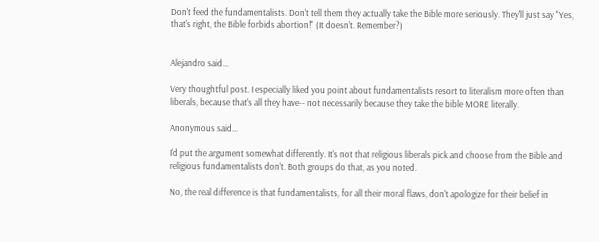Don't feed the fundamentalists. Don't tell them they actually take the Bible more seriously. They'll just say "Yes, that's right, the Bible forbids abortion!" (It doesn't. Remember?)


Alejandro said...

Very thoughtful post. I especially liked you point about fundamentalists resort to literalism more often than liberals, because that's all they have-- not necessarily because they take the bible MORE literally.

Anonymous said...

I'd put the argument somewhat differently. It's not that religious liberals pick and choose from the Bible and religious fundamentalists don't. Both groups do that, as you noted.

No, the real difference is that fundamentalists, for all their moral flaws, don't apologize for their belief in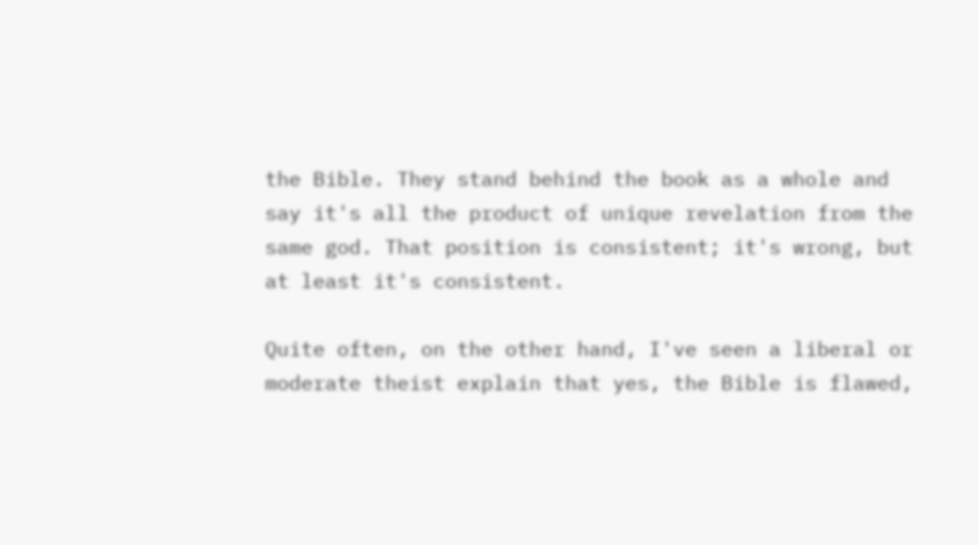the Bible. They stand behind the book as a whole and say it's all the product of unique revelation from the same god. That position is consistent; it's wrong, but at least it's consistent.

Quite often, on the other hand, I've seen a liberal or moderate theist explain that yes, the Bible is flawed,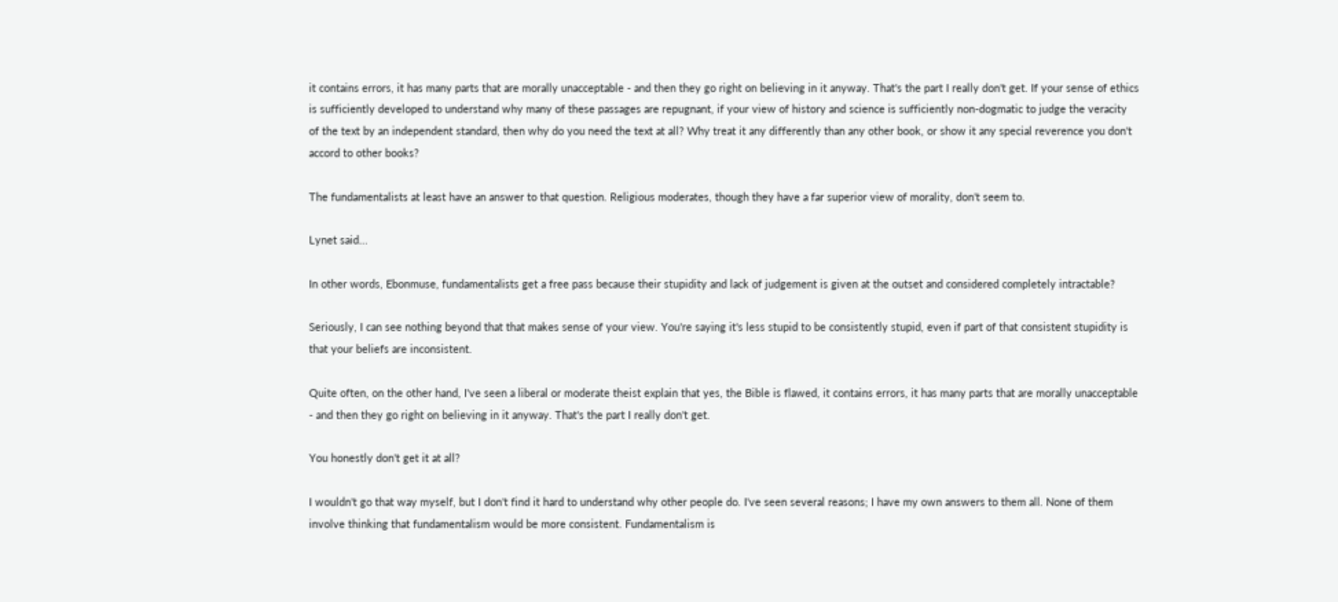it contains errors, it has many parts that are morally unacceptable - and then they go right on believing in it anyway. That's the part I really don't get. If your sense of ethics is sufficiently developed to understand why many of these passages are repugnant, if your view of history and science is sufficiently non-dogmatic to judge the veracity of the text by an independent standard, then why do you need the text at all? Why treat it any differently than any other book, or show it any special reverence you don't accord to other books?

The fundamentalists at least have an answer to that question. Religious moderates, though they have a far superior view of morality, don't seem to.

Lynet said...

In other words, Ebonmuse, fundamentalists get a free pass because their stupidity and lack of judgement is given at the outset and considered completely intractable?

Seriously, I can see nothing beyond that that makes sense of your view. You're saying it's less stupid to be consistently stupid, even if part of that consistent stupidity is that your beliefs are inconsistent.

Quite often, on the other hand, I've seen a liberal or moderate theist explain that yes, the Bible is flawed, it contains errors, it has many parts that are morally unacceptable - and then they go right on believing in it anyway. That's the part I really don't get.

You honestly don't get it at all?

I wouldn't go that way myself, but I don't find it hard to understand why other people do. I've seen several reasons; I have my own answers to them all. None of them involve thinking that fundamentalism would be more consistent. Fundamentalism is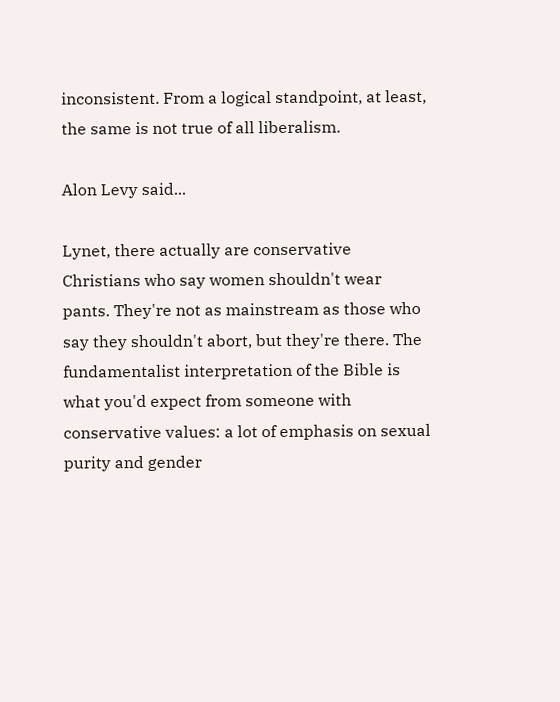inconsistent. From a logical standpoint, at least, the same is not true of all liberalism.

Alon Levy said...

Lynet, there actually are conservative Christians who say women shouldn't wear pants. They're not as mainstream as those who say they shouldn't abort, but they're there. The fundamentalist interpretation of the Bible is what you'd expect from someone with conservative values: a lot of emphasis on sexual purity and gender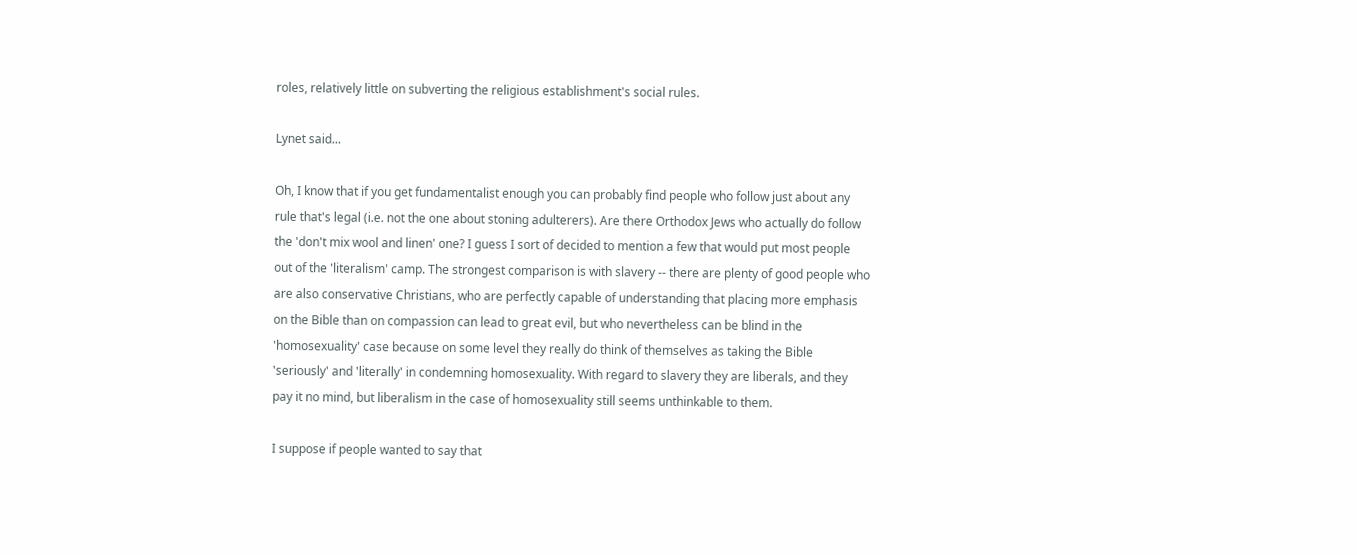roles, relatively little on subverting the religious establishment's social rules.

Lynet said...

Oh, I know that if you get fundamentalist enough you can probably find people who follow just about any rule that's legal (i.e. not the one about stoning adulterers). Are there Orthodox Jews who actually do follow the 'don't mix wool and linen' one? I guess I sort of decided to mention a few that would put most people out of the 'literalism' camp. The strongest comparison is with slavery -- there are plenty of good people who are also conservative Christians, who are perfectly capable of understanding that placing more emphasis on the Bible than on compassion can lead to great evil, but who nevertheless can be blind in the 'homosexuality' case because on some level they really do think of themselves as taking the Bible 'seriously' and 'literally' in condemning homosexuality. With regard to slavery they are liberals, and they pay it no mind, but liberalism in the case of homosexuality still seems unthinkable to them.

I suppose if people wanted to say that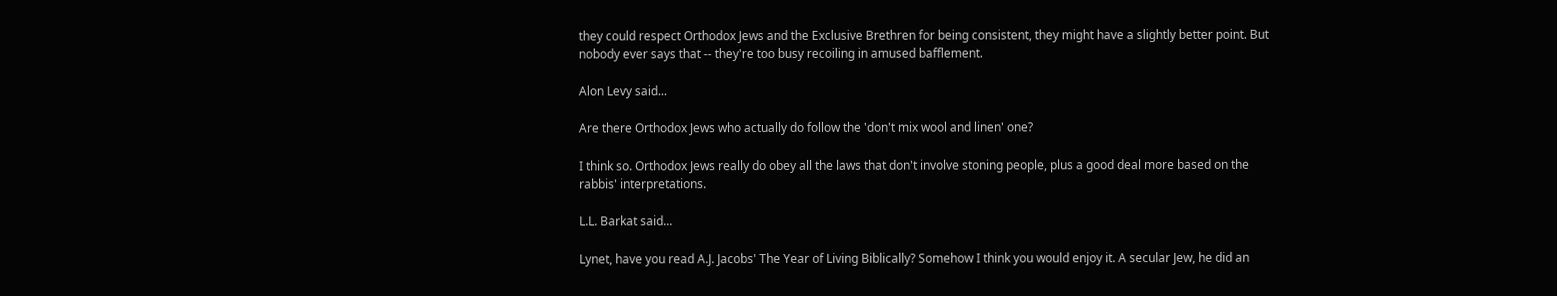they could respect Orthodox Jews and the Exclusive Brethren for being consistent, they might have a slightly better point. But nobody ever says that -- they're too busy recoiling in amused bafflement.

Alon Levy said...

Are there Orthodox Jews who actually do follow the 'don't mix wool and linen' one?

I think so. Orthodox Jews really do obey all the laws that don't involve stoning people, plus a good deal more based on the rabbis' interpretations.

L.L. Barkat said...

Lynet, have you read A.J. Jacobs' The Year of Living Biblically? Somehow I think you would enjoy it. A secular Jew, he did an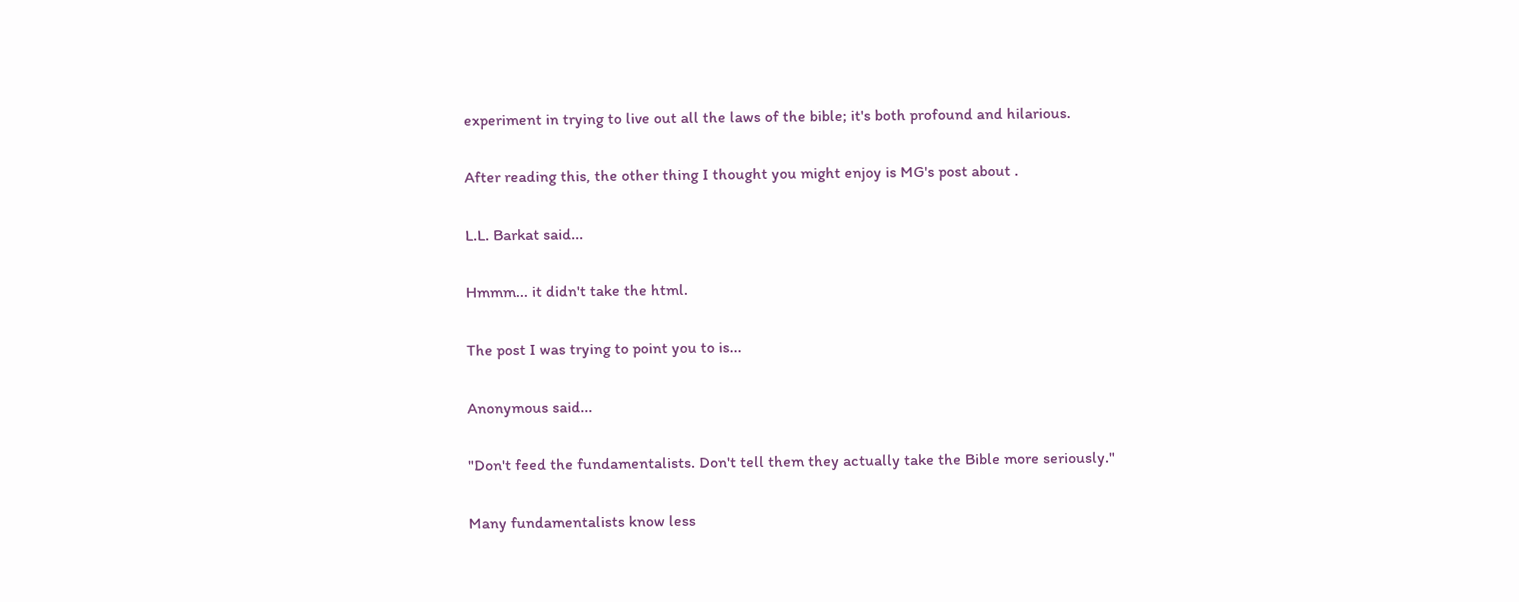experiment in trying to live out all the laws of the bible; it's both profound and hilarious.

After reading this, the other thing I thought you might enjoy is MG's post about .

L.L. Barkat said...

Hmmm... it didn't take the html.

The post I was trying to point you to is...

Anonymous said...

"Don't feed the fundamentalists. Don't tell them they actually take the Bible more seriously."

Many fundamentalists know less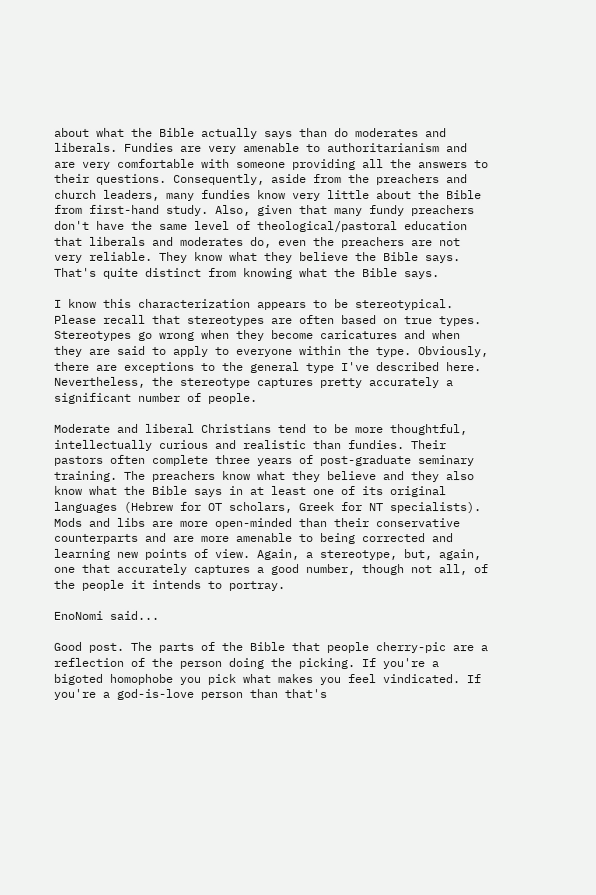about what the Bible actually says than do moderates and liberals. Fundies are very amenable to authoritarianism and are very comfortable with someone providing all the answers to their questions. Consequently, aside from the preachers and church leaders, many fundies know very little about the Bible from first-hand study. Also, given that many fundy preachers don't have the same level of theological/pastoral education that liberals and moderates do, even the preachers are not very reliable. They know what they believe the Bible says. That's quite distinct from knowing what the Bible says.

I know this characterization appears to be stereotypical. Please recall that stereotypes are often based on true types. Stereotypes go wrong when they become caricatures and when they are said to apply to everyone within the type. Obviously, there are exceptions to the general type I've described here. Nevertheless, the stereotype captures pretty accurately a significant number of people.

Moderate and liberal Christians tend to be more thoughtful, intellectually curious and realistic than fundies. Their pastors often complete three years of post-graduate seminary training. The preachers know what they believe and they also know what the Bible says in at least one of its original languages (Hebrew for OT scholars, Greek for NT specialists). Mods and libs are more open-minded than their conservative counterparts and are more amenable to being corrected and learning new points of view. Again, a stereotype, but, again, one that accurately captures a good number, though not all, of the people it intends to portray.

EnoNomi said...

Good post. The parts of the Bible that people cherry-pic are a reflection of the person doing the picking. If you're a bigoted homophobe you pick what makes you feel vindicated. If you're a god-is-love person than that's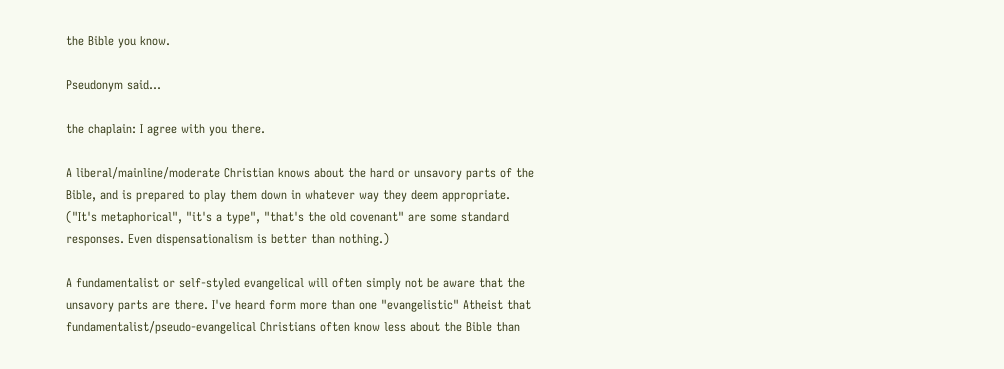the Bible you know.

Pseudonym said...

the chaplain: I agree with you there.

A liberal/mainline/moderate Christian knows about the hard or unsavory parts of the Bible, and is prepared to play them down in whatever way they deem appropriate. ("It's metaphorical", "it's a type", "that's the old covenant" are some standard responses. Even dispensationalism is better than nothing.)

A fundamentalist or self-styled evangelical will often simply not be aware that the unsavory parts are there. I've heard form more than one "evangelistic" Atheist that fundamentalist/pseudo-evangelical Christians often know less about the Bible than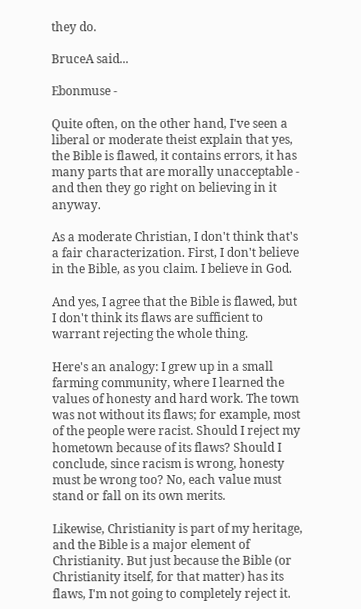they do.

BruceA said...

Ebonmuse -

Quite often, on the other hand, I've seen a liberal or moderate theist explain that yes, the Bible is flawed, it contains errors, it has many parts that are morally unacceptable - and then they go right on believing in it anyway.

As a moderate Christian, I don't think that's a fair characterization. First, I don't believe in the Bible, as you claim. I believe in God.

And yes, I agree that the Bible is flawed, but I don't think its flaws are sufficient to warrant rejecting the whole thing.

Here's an analogy: I grew up in a small farming community, where I learned the values of honesty and hard work. The town was not without its flaws; for example, most of the people were racist. Should I reject my hometown because of its flaws? Should I conclude, since racism is wrong, honesty must be wrong too? No, each value must stand or fall on its own merits.

Likewise, Christianity is part of my heritage, and the Bible is a major element of Christianity. But just because the Bible (or Christianity itself, for that matter) has its flaws, I'm not going to completely reject it.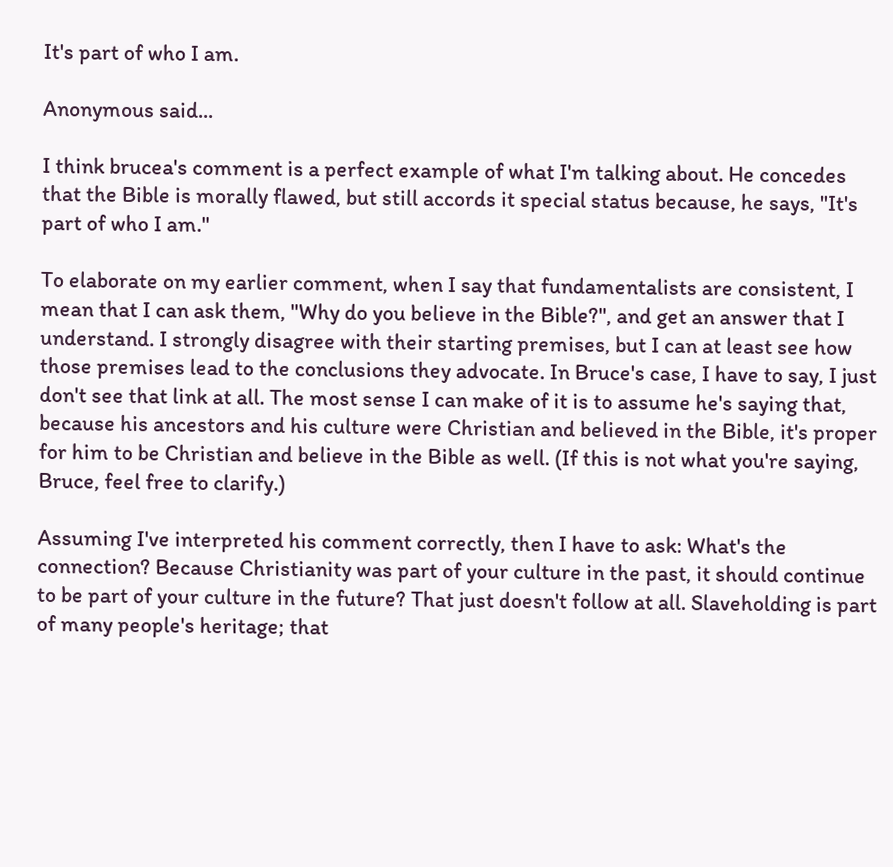It's part of who I am.

Anonymous said...

I think brucea's comment is a perfect example of what I'm talking about. He concedes that the Bible is morally flawed, but still accords it special status because, he says, "It's part of who I am."

To elaborate on my earlier comment, when I say that fundamentalists are consistent, I mean that I can ask them, "Why do you believe in the Bible?", and get an answer that I understand. I strongly disagree with their starting premises, but I can at least see how those premises lead to the conclusions they advocate. In Bruce's case, I have to say, I just don't see that link at all. The most sense I can make of it is to assume he's saying that, because his ancestors and his culture were Christian and believed in the Bible, it's proper for him to be Christian and believe in the Bible as well. (If this is not what you're saying, Bruce, feel free to clarify.)

Assuming I've interpreted his comment correctly, then I have to ask: What's the connection? Because Christianity was part of your culture in the past, it should continue to be part of your culture in the future? That just doesn't follow at all. Slaveholding is part of many people's heritage; that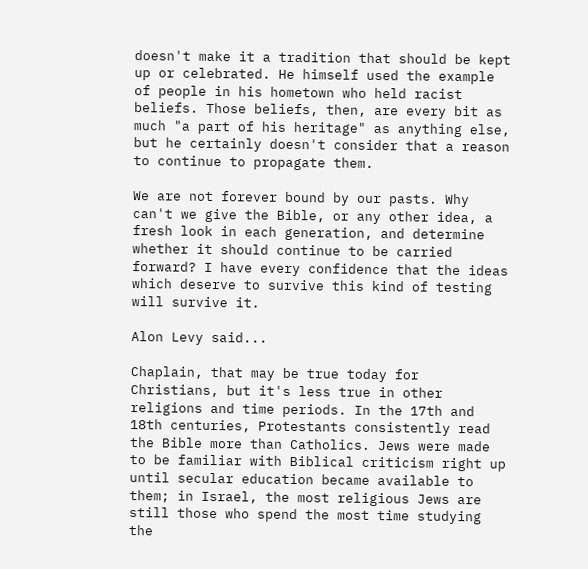doesn't make it a tradition that should be kept up or celebrated. He himself used the example of people in his hometown who held racist beliefs. Those beliefs, then, are every bit as much "a part of his heritage" as anything else, but he certainly doesn't consider that a reason to continue to propagate them.

We are not forever bound by our pasts. Why can't we give the Bible, or any other idea, a fresh look in each generation, and determine whether it should continue to be carried forward? I have every confidence that the ideas which deserve to survive this kind of testing will survive it.

Alon Levy said...

Chaplain, that may be true today for Christians, but it's less true in other religions and time periods. In the 17th and 18th centuries, Protestants consistently read the Bible more than Catholics. Jews were made to be familiar with Biblical criticism right up until secular education became available to them; in Israel, the most religious Jews are still those who spend the most time studying the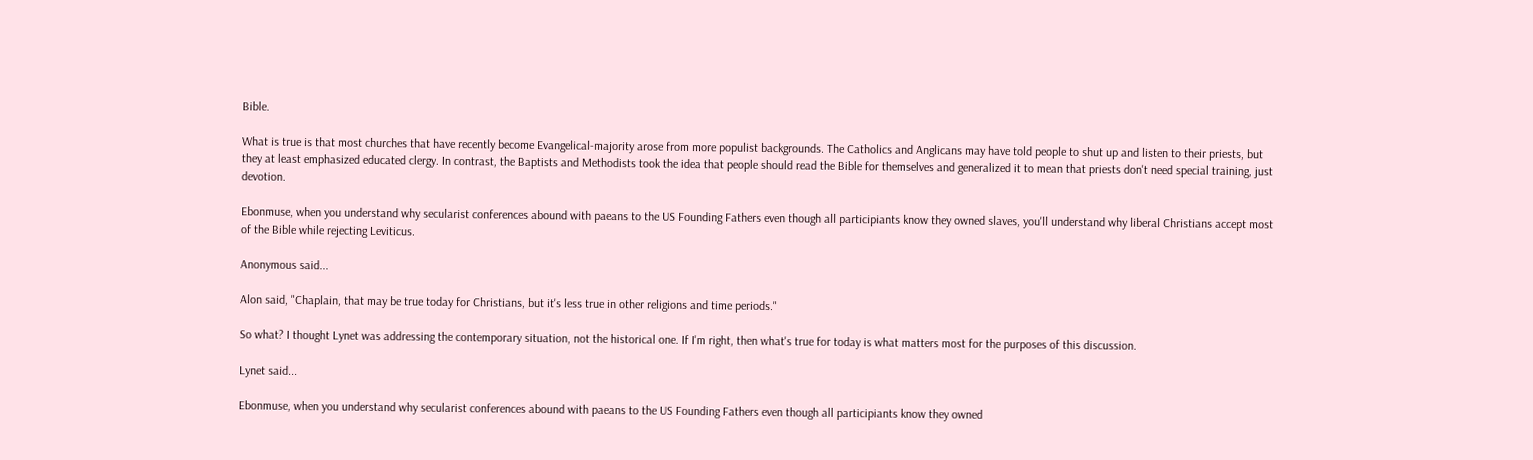Bible.

What is true is that most churches that have recently become Evangelical-majority arose from more populist backgrounds. The Catholics and Anglicans may have told people to shut up and listen to their priests, but they at least emphasized educated clergy. In contrast, the Baptists and Methodists took the idea that people should read the Bible for themselves and generalized it to mean that priests don't need special training, just devotion.

Ebonmuse, when you understand why secularist conferences abound with paeans to the US Founding Fathers even though all participiants know they owned slaves, you'll understand why liberal Christians accept most of the Bible while rejecting Leviticus.

Anonymous said...

Alon said, "Chaplain, that may be true today for Christians, but it's less true in other religions and time periods."

So what? I thought Lynet was addressing the contemporary situation, not the historical one. If I'm right, then what's true for today is what matters most for the purposes of this discussion.

Lynet said...

Ebonmuse, when you understand why secularist conferences abound with paeans to the US Founding Fathers even though all participiants know they owned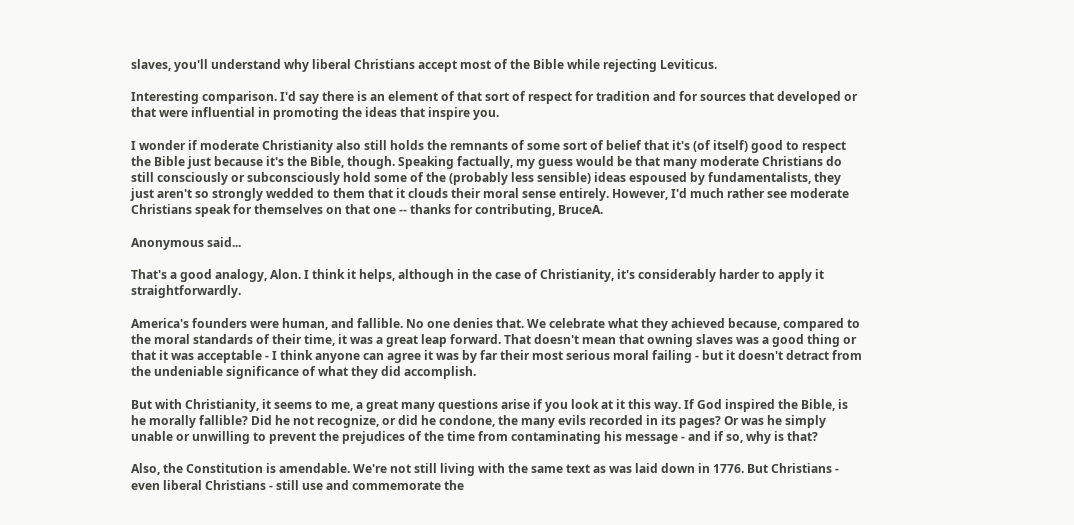slaves, you'll understand why liberal Christians accept most of the Bible while rejecting Leviticus.

Interesting comparison. I'd say there is an element of that sort of respect for tradition and for sources that developed or that were influential in promoting the ideas that inspire you.

I wonder if moderate Christianity also still holds the remnants of some sort of belief that it's (of itself) good to respect the Bible just because it's the Bible, though. Speaking factually, my guess would be that many moderate Christians do still consciously or subconsciously hold some of the (probably less sensible) ideas espoused by fundamentalists, they just aren't so strongly wedded to them that it clouds their moral sense entirely. However, I'd much rather see moderate Christians speak for themselves on that one -- thanks for contributing, BruceA.

Anonymous said...

That's a good analogy, Alon. I think it helps, although in the case of Christianity, it's considerably harder to apply it straightforwardly.

America's founders were human, and fallible. No one denies that. We celebrate what they achieved because, compared to the moral standards of their time, it was a great leap forward. That doesn't mean that owning slaves was a good thing or that it was acceptable - I think anyone can agree it was by far their most serious moral failing - but it doesn't detract from the undeniable significance of what they did accomplish.

But with Christianity, it seems to me, a great many questions arise if you look at it this way. If God inspired the Bible, is he morally fallible? Did he not recognize, or did he condone, the many evils recorded in its pages? Or was he simply unable or unwilling to prevent the prejudices of the time from contaminating his message - and if so, why is that?

Also, the Constitution is amendable. We're not still living with the same text as was laid down in 1776. But Christians - even liberal Christians - still use and commemorate the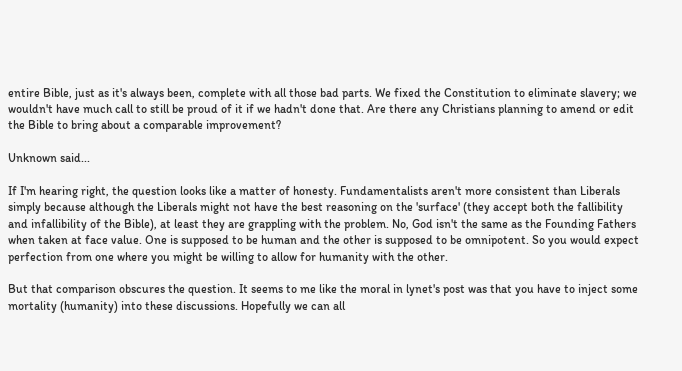entire Bible, just as it's always been, complete with all those bad parts. We fixed the Constitution to eliminate slavery; we wouldn't have much call to still be proud of it if we hadn't done that. Are there any Christians planning to amend or edit the Bible to bring about a comparable improvement?

Unknown said...

If I'm hearing right, the question looks like a matter of honesty. Fundamentalists aren't more consistent than Liberals simply because although the Liberals might not have the best reasoning on the 'surface' (they accept both the fallibility and infallibility of the Bible), at least they are grappling with the problem. No, God isn't the same as the Founding Fathers when taken at face value. One is supposed to be human and the other is supposed to be omnipotent. So you would expect perfection from one where you might be willing to allow for humanity with the other.

But that comparison obscures the question. It seems to me like the moral in lynet's post was that you have to inject some mortality (humanity) into these discussions. Hopefully we can all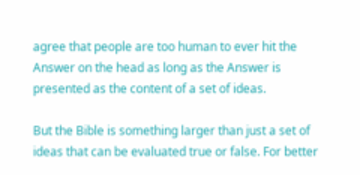agree that people are too human to ever hit the Answer on the head as long as the Answer is presented as the content of a set of ideas.

But the Bible is something larger than just a set of ideas that can be evaluated true or false. For better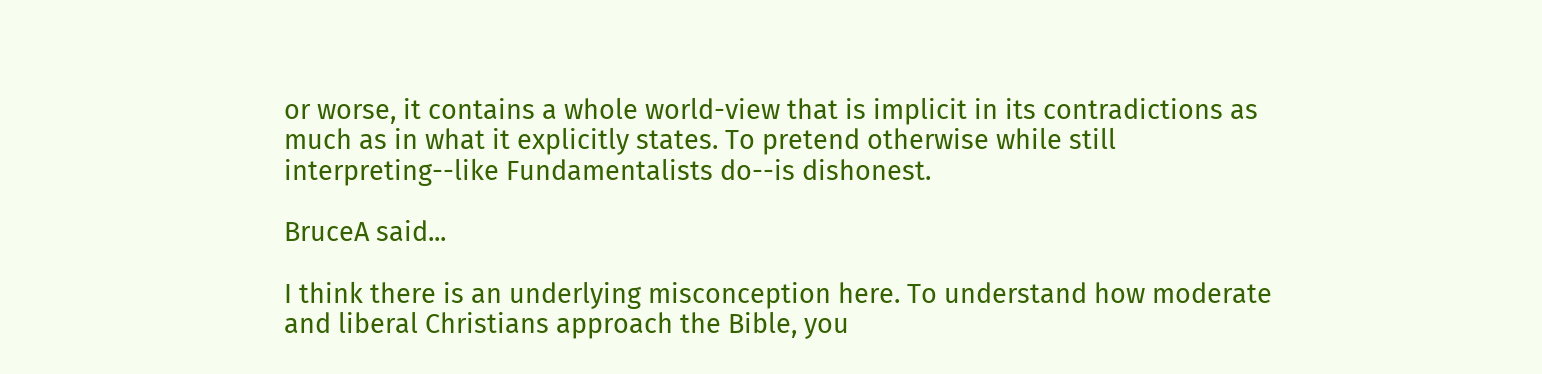or worse, it contains a whole world-view that is implicit in its contradictions as much as in what it explicitly states. To pretend otherwise while still interpreting--like Fundamentalists do--is dishonest.

BruceA said...

I think there is an underlying misconception here. To understand how moderate and liberal Christians approach the Bible, you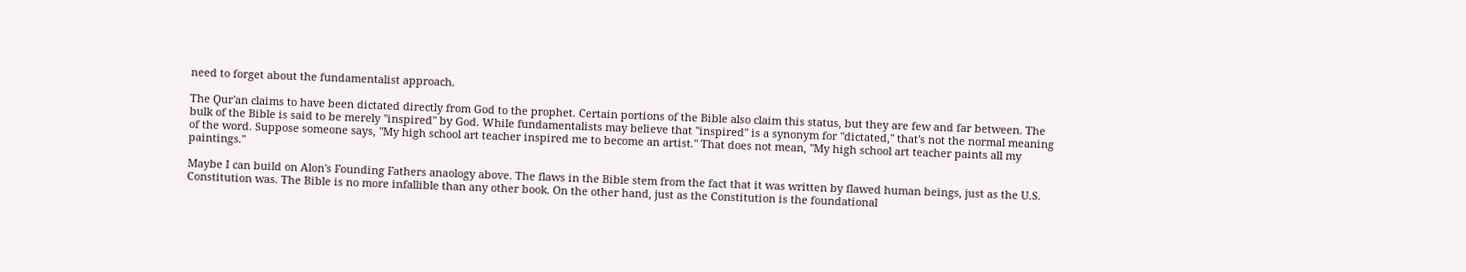need to forget about the fundamentalist approach.

The Qur'an claims to have been dictated directly from God to the prophet. Certain portions of the Bible also claim this status, but they are few and far between. The bulk of the Bible is said to be merely "inspired" by God. While fundamentalists may believe that "inspired" is a synonym for "dictated," that's not the normal meaning of the word. Suppose someone says, "My high school art teacher inspired me to become an artist." That does not mean, "My high school art teacher paints all my paintings."

Maybe I can build on Alon's Founding Fathers anaology above. The flaws in the Bible stem from the fact that it was written by flawed human beings, just as the U.S. Constitution was. The Bible is no more infallible than any other book. On the other hand, just as the Constitution is the foundational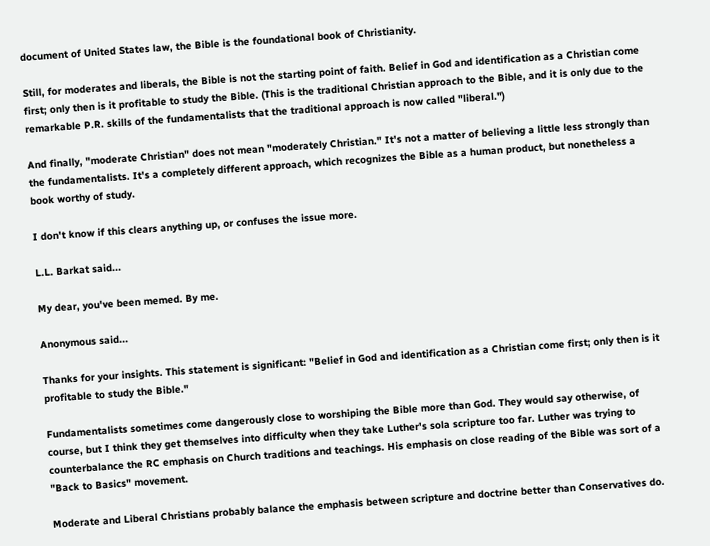document of United States law, the Bible is the foundational book of Christianity.

Still, for moderates and liberals, the Bible is not the starting point of faith. Belief in God and identification as a Christian come first; only then is it profitable to study the Bible. (This is the traditional Christian approach to the Bible, and it is only due to the remarkable P.R. skills of the fundamentalists that the traditional approach is now called "liberal.")

And finally, "moderate Christian" does not mean "moderately Christian." It's not a matter of believing a little less strongly than the fundamentalists. It's a completely different approach, which recognizes the Bible as a human product, but nonetheless a book worthy of study.

I don't know if this clears anything up, or confuses the issue more.

L.L. Barkat said...

My dear, you've been memed. By me.

Anonymous said...

Thanks for your insights. This statement is significant: "Belief in God and identification as a Christian come first; only then is it profitable to study the Bible."

Fundamentalists sometimes come dangerously close to worshiping the Bible more than God. They would say otherwise, of course, but I think they get themselves into difficulty when they take Luther's sola scripture too far. Luther was trying to counterbalance the RC emphasis on Church traditions and teachings. His emphasis on close reading of the Bible was sort of a "Back to Basics" movement.

Moderate and Liberal Christians probably balance the emphasis between scripture and doctrine better than Conservatives do.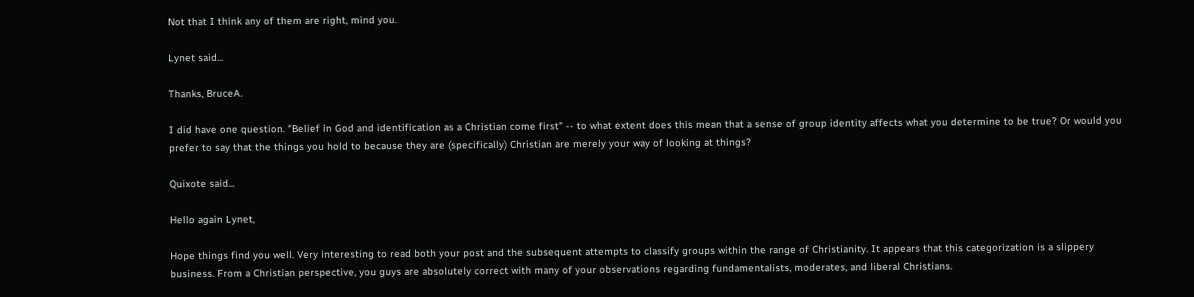Not that I think any of them are right, mind you.

Lynet said...

Thanks, BruceA.

I did have one question. "Belief in God and identification as a Christian come first" -- to what extent does this mean that a sense of group identity affects what you determine to be true? Or would you prefer to say that the things you hold to because they are (specifically) Christian are merely your way of looking at things?

Quixote said...

Hello again Lynet,

Hope things find you well. Very interesting to read both your post and the subsequent attempts to classify groups within the range of Christianity. It appears that this categorization is a slippery business. From a Christian perspective, you guys are absolutely correct with many of your observations regarding fundamentalists, moderates, and liberal Christians.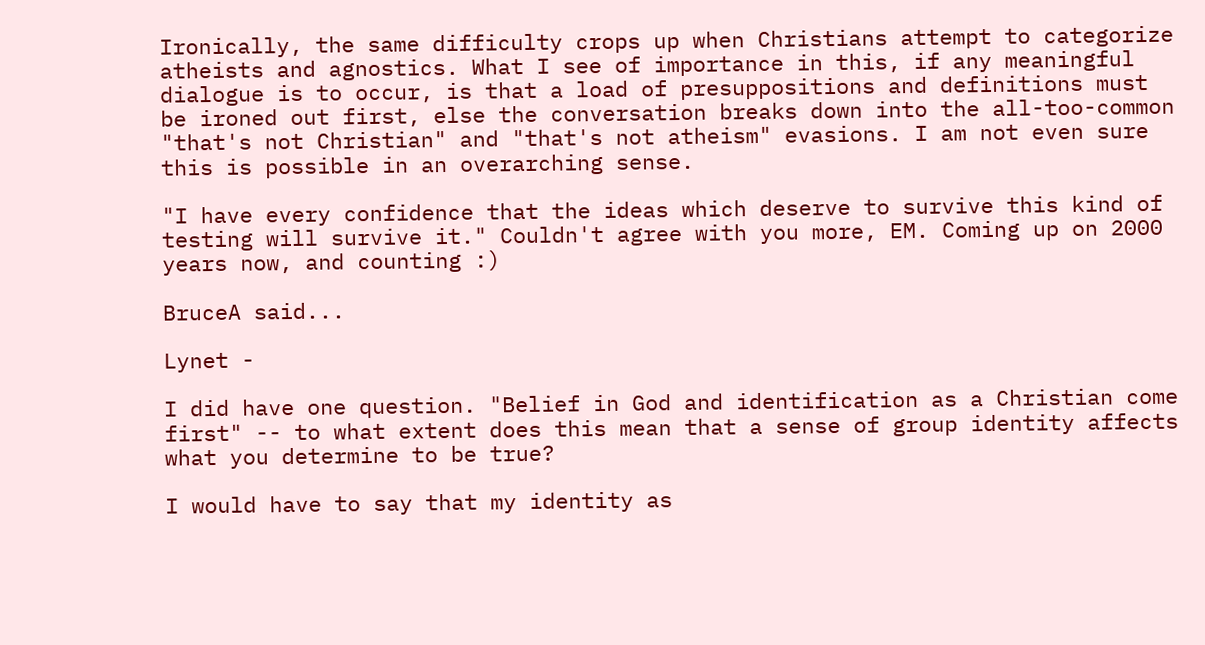Ironically, the same difficulty crops up when Christians attempt to categorize atheists and agnostics. What I see of importance in this, if any meaningful dialogue is to occur, is that a load of presuppositions and definitions must be ironed out first, else the conversation breaks down into the all-too-common "that's not Christian" and "that's not atheism" evasions. I am not even sure this is possible in an overarching sense.

"I have every confidence that the ideas which deserve to survive this kind of testing will survive it." Couldn't agree with you more, EM. Coming up on 2000 years now, and counting :)

BruceA said...

Lynet -

I did have one question. "Belief in God and identification as a Christian come first" -- to what extent does this mean that a sense of group identity affects what you determine to be true?

I would have to say that my identity as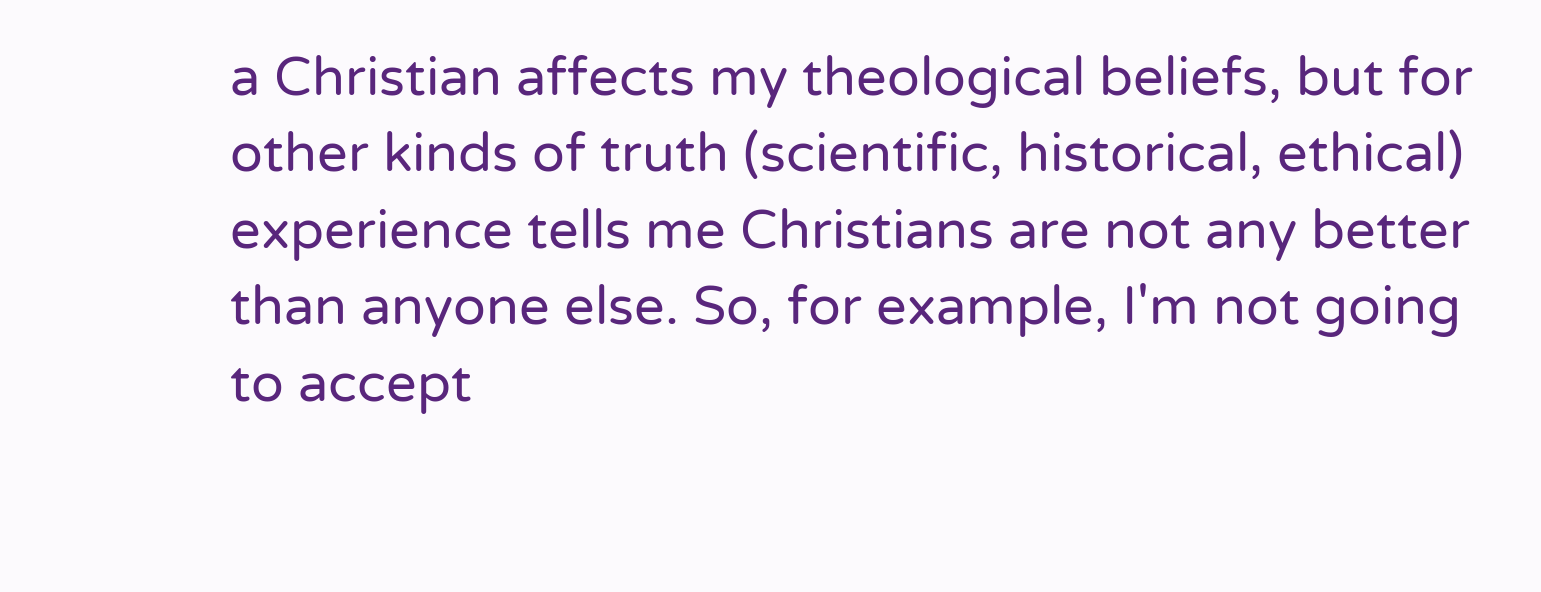a Christian affects my theological beliefs, but for other kinds of truth (scientific, historical, ethical) experience tells me Christians are not any better than anyone else. So, for example, I'm not going to accept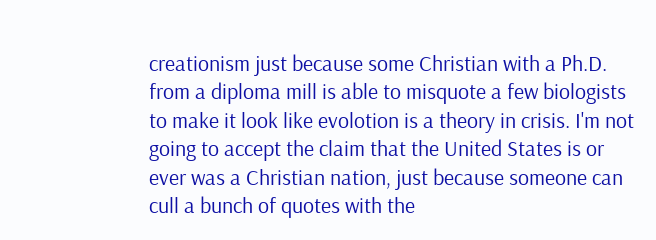creationism just because some Christian with a Ph.D. from a diploma mill is able to misquote a few biologists to make it look like evolotion is a theory in crisis. I'm not going to accept the claim that the United States is or ever was a Christian nation, just because someone can cull a bunch of quotes with the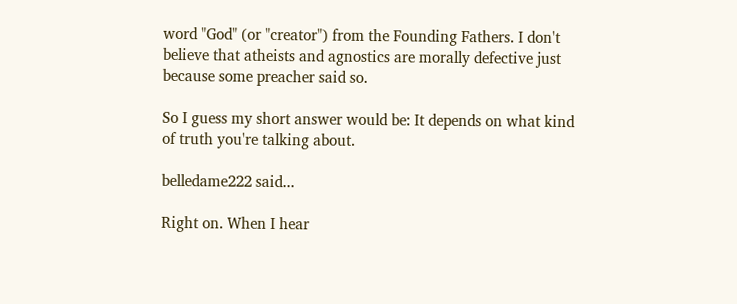word "God" (or "creator") from the Founding Fathers. I don't believe that atheists and agnostics are morally defective just because some preacher said so.

So I guess my short answer would be: It depends on what kind of truth you're talking about.

belledame222 said...

Right on. When I hear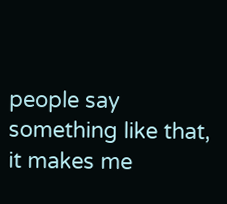people say something like that, it makes me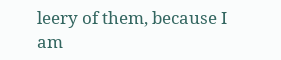leery of them, because I am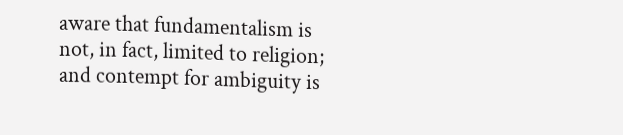aware that fundamentalism is not, in fact, limited to religion; and contempt for ambiguity is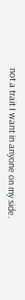not a trait I want in anyone on my side.